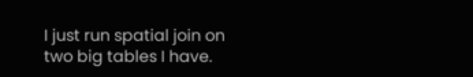I just run spatial join on two big tables I have.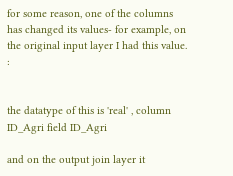for some reason, one of the columns has changed its values- for example, on the original input layer I had this value. :


the datatype of this is 'real' , column ID_Agri field ID_Agri

and on the output join layer it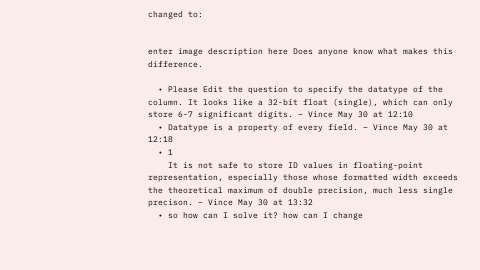changed to:


enter image description here Does anyone know what makes this difference.

  • Please Edit the question to specify the datatype of the column. It looks like a 32-bit float (single), which can only store 6-7 significant digits. – Vince May 30 at 12:10
  • Datatype is a property of every field. – Vince May 30 at 12:18
  • 1
    It is not safe to store ID values in floating-point representation, especially those whose formatted width exceeds the theoretical maximum of double precision, much less single precison. – Vince May 30 at 13:32
  • so how can I solve it? how can I change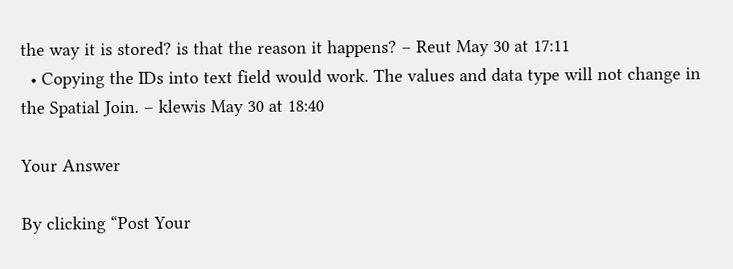the way it is stored? is that the reason it happens? – Reut May 30 at 17:11
  • Copying the IDs into text field would work. The values and data type will not change in the Spatial Join. – klewis May 30 at 18:40

Your Answer

By clicking “Post Your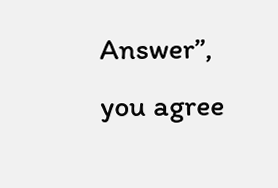Answer”, you agree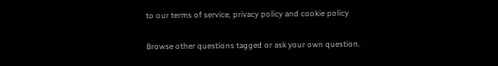to our terms of service, privacy policy and cookie policy

Browse other questions tagged or ask your own question.